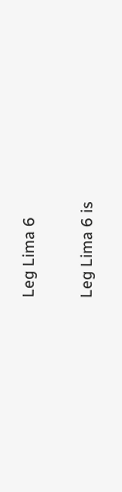Leg Lima 6

Leg Lima 6 is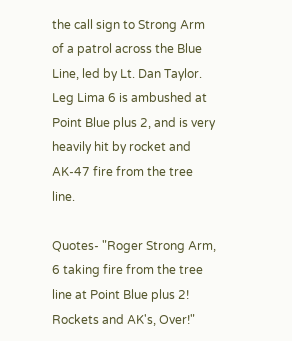the call sign to Strong Arm of a patrol across the Blue Line, led by Lt. Dan Taylor. Leg Lima 6 is ambushed at Point Blue plus 2, and is very heavily hit by rocket and AK-47 fire from the tree line.

Quotes- "Roger Strong Arm, 6 taking fire from the tree line at Point Blue plus 2! Rockets and AK's, Over!"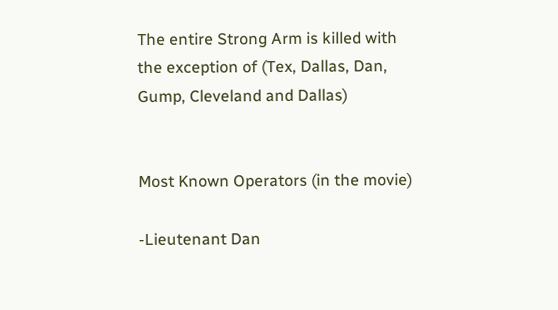The entire Strong Arm is killed with the exception of (Tex, Dallas, Dan, Gump, Cleveland and Dallas)


Most Known Operators (in the movie)

-Lieutenant Dan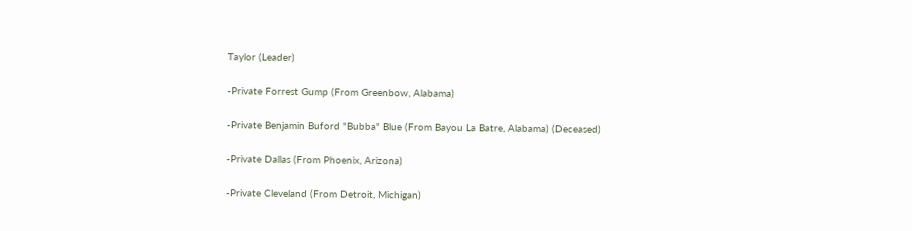Taylor (Leader)

-Private Forrest Gump (From Greenbow, Alabama)

-Private Benjamin Buford "Bubba" Blue (From Bayou La Batre, Alabama) (Deceased)

-Private Dallas (From Phoenix, Arizona)

-Private Cleveland (From Detroit, Michigan)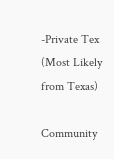-Private Tex (Most Likely from Texas)

Community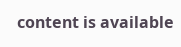content is available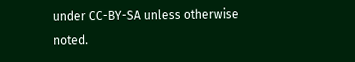under CC-BY-SA unless otherwise noted.